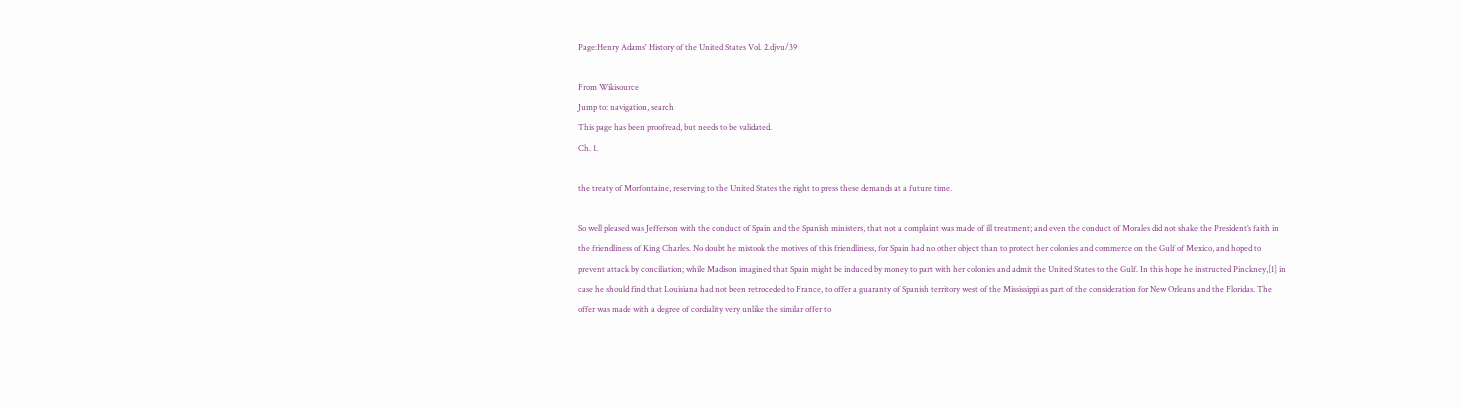Page:Henry Adams' History of the United States Vol. 2.djvu/39

From Wikisource
Jump to: navigation, search
This page has been proofread, but needs to be validated.
Ch. 1.

the treaty of Morfontaine, reserving to the United States the right to press these demands at a future time.

So well pleased was Jefferson with the conduct of Spain and the Spanish ministers, that not a complaint was made of ill treatment; and even the conduct of Morales did not shake the President’s faith in the friendliness of King Charles. No doubt he mistook the motives of this friendliness, for Spain had no other object than to protect her colonies and commerce on the Gulf of Mexico, and hoped to prevent attack by conciliation; while Madison imagined that Spain might be induced by money to part with her colonies and admit the United States to the Gulf. In this hope he instructed Pinckney,[1] in case he should find that Louisiana had not been retroceded to France, to offer a guaranty of Spanish territory west of the Mississippi as part of the consideration for New Orleans and the Floridas. The offer was made with a degree of cordiality very unlike the similar offer to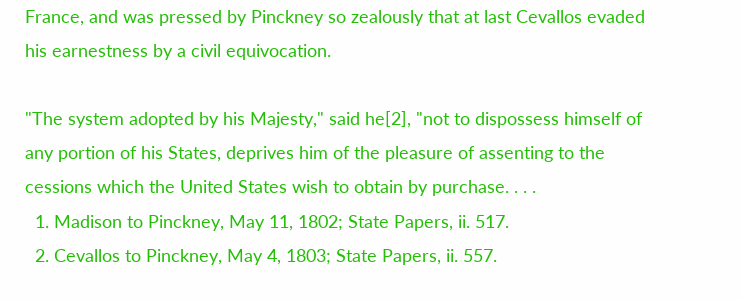France, and was pressed by Pinckney so zealously that at last Cevallos evaded his earnestness by a civil equivocation.

"The system adopted by his Majesty," said he[2], "not to dispossess himself of any portion of his States, deprives him of the pleasure of assenting to the cessions which the United States wish to obtain by purchase. . . .
  1. Madison to Pinckney, May 11, 1802; State Papers, ii. 517.
  2. Cevallos to Pinckney, May 4, 1803; State Papers, ii. 557.